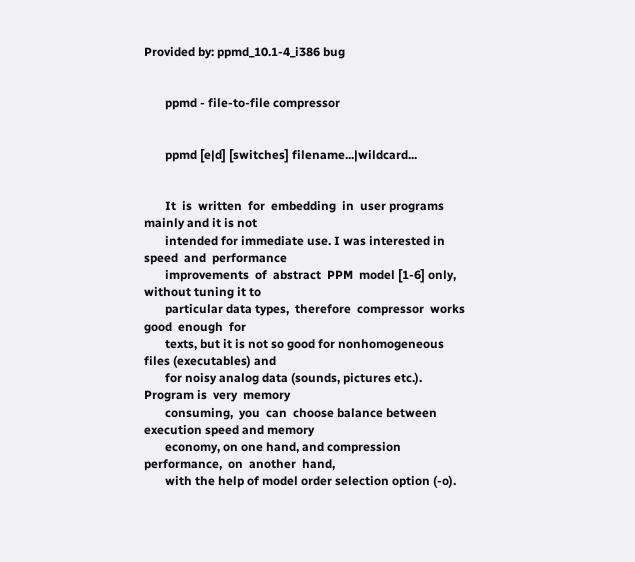Provided by: ppmd_10.1-4_i386 bug


       ppmd - file-to-file compressor


       ppmd [e|d] [switches] filename...|wildcard...


       It  is  written  for  embedding  in  user programs mainly and it is not
       intended for immediate use. I was interested in speed  and  performance
       improvements  of  abstract  PPM  model [1-6] only, without tuning it to
       particular data types,  therefore  compressor  works  good  enough  for
       texts, but it is not so good for nonhomogeneous files (executables) and
       for noisy analog data (sounds, pictures etc.). Program is  very  memory
       consuming,  you  can  choose balance between execution speed and memory
       economy, on one hand, and compression  performance,  on  another  hand,
       with the help of model order selection option (-o).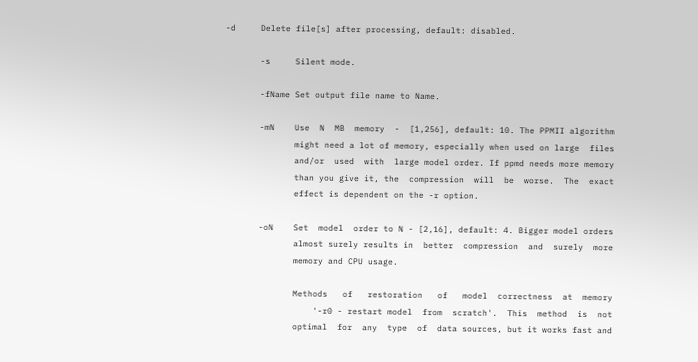-d     Delete file[s] after processing, default: disabled.

       -s     Silent mode.

       -fName Set output file name to Name.

       -mN    Use  N  MB  memory  -  [1,256], default: 10. The PPMII algorithm
              might need a lot of memory, especially when used on large  files
              and/or  used  with  large model order. If ppmd needs more memory
              than you give it, the  compression  will  be  worse.  The  exact
              effect is dependent on the -r option.

       -oN    Set  model  order to N - [2,16], default: 4. Bigger model orders
              almost surely results in  better  compression  and  surely  more
              memory and CPU usage.

              Methods   of   restoration   of   model  correctness  at  memory
                  '-r0 - restart model  from  scratch'.  This  method  is  not
              optimal  for  any  type  of  data sources, but it works fast and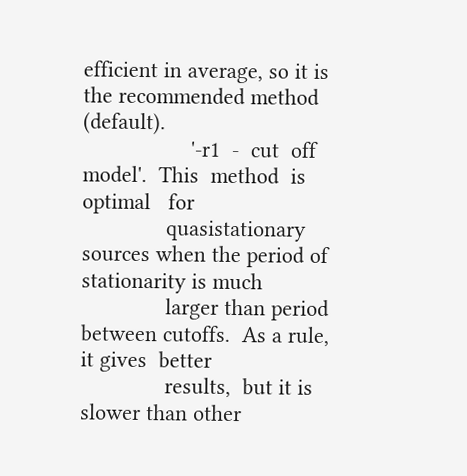efficient in average, so it is the recommended method (default).
                  '-r1  -  cut  off  model'.  This  method  is   optimal   for
              quasistationary  sources when the period of stationarity is much
              larger than period between cutoffs.  As a rule, it gives  better
              results,  but it is slower than other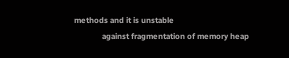methods and it is unstable
              against fragmentation of memory heap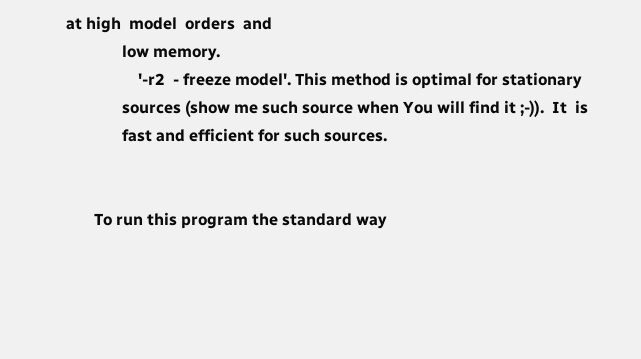at high  model  orders  and
              low memory.
                  '-r2  - freeze model'. This method is optimal for stationary
              sources (show me such source when You will find it ;-)).  It  is
              fast and efficient for such sources.


       To run this program the standard way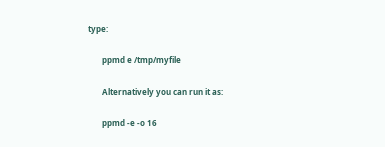type:

       ppmd e /tmp/myfile

       Alternatively you can run it as:

       ppmd -e -o 16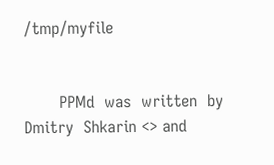/tmp/myfile


       PPMd  was  written  by  Dmitry  Shkarin <> and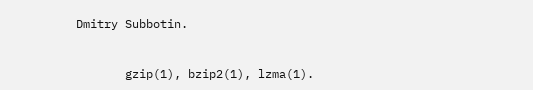Dmitry Subbotin.


       gzip(1), bzip2(1), lzma(1).